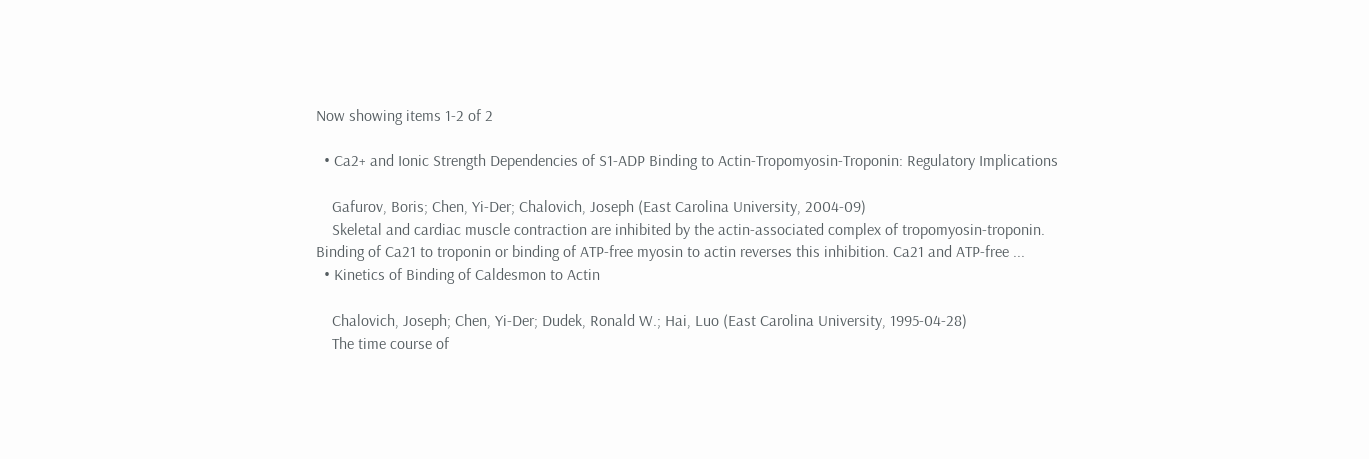Now showing items 1-2 of 2

  • Ca2+ and Ionic Strength Dependencies of S1-ADP Binding to Actin-Tropomyosin-Troponin: Regulatory Implications

    Gafurov, Boris; Chen, Yi-Der; Chalovich, Joseph (East Carolina University, 2004-09)
    Skeletal and cardiac muscle contraction are inhibited by the actin-associated complex of tropomyosin-troponin. Binding of Ca21 to troponin or binding of ATP-free myosin to actin reverses this inhibition. Ca21 and ATP-free ...
  • Kinetics of Binding of Caldesmon to Actin

    Chalovich, Joseph; Chen, Yi-Der; Dudek, Ronald W.; Hai, Luo (East Carolina University, 1995-04-28)
    The time course of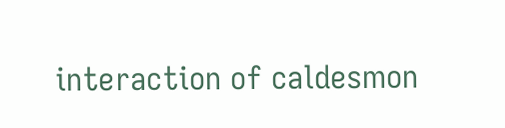interaction of caldesmon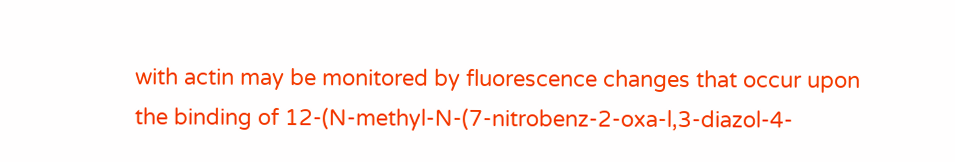with actin may be monitored by fluorescence changes that occur upon the binding of 12-(N-methyl-N-(7-nitrobenz-2-oxa-l,3-diazol-4-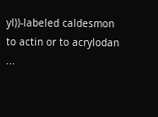yl))-labeled caldesmon to actin or to acrylodan ...